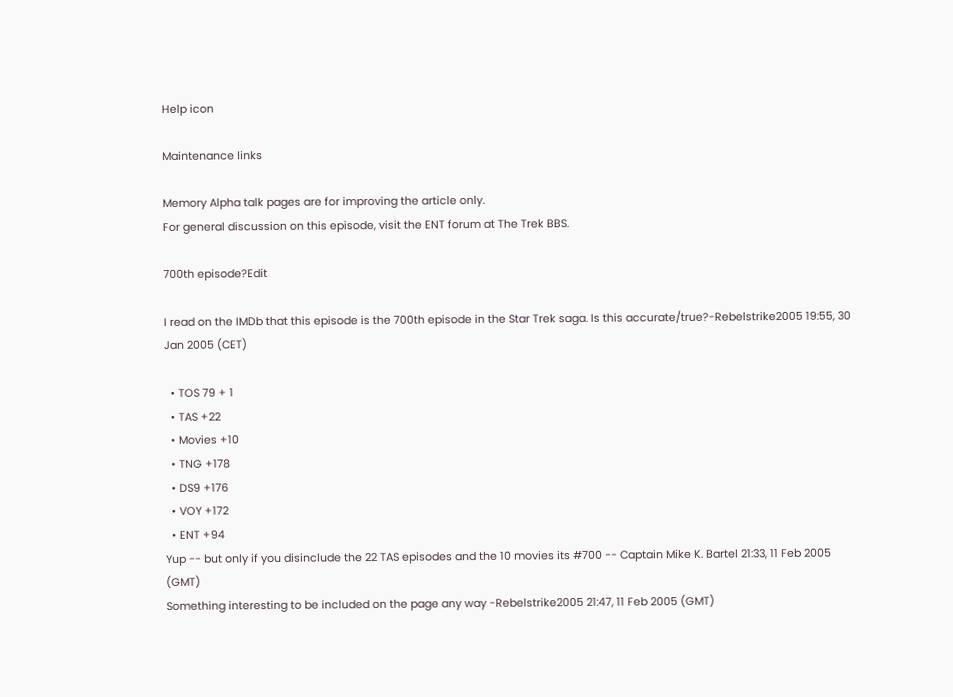Help icon

Maintenance links

Memory Alpha talk pages are for improving the article only.
For general discussion on this episode, visit the ENT forum at The Trek BBS.

700th episode?Edit

I read on the IMDb that this episode is the 700th episode in the Star Trek saga. Is this accurate/true?-Rebelstrike2005 19:55, 30 Jan 2005 (CET)

  • TOS 79 + 1
  • TAS +22
  • Movies +10
  • TNG +178
  • DS9 +176
  • VOY +172
  • ENT +94
Yup -- but only if you disinclude the 22 TAS episodes and the 10 movies its #700 -- Captain Mike K. Bartel 21:33, 11 Feb 2005 (GMT)
Something interesting to be included on the page any way -Rebelstrike2005 21:47, 11 Feb 2005 (GMT)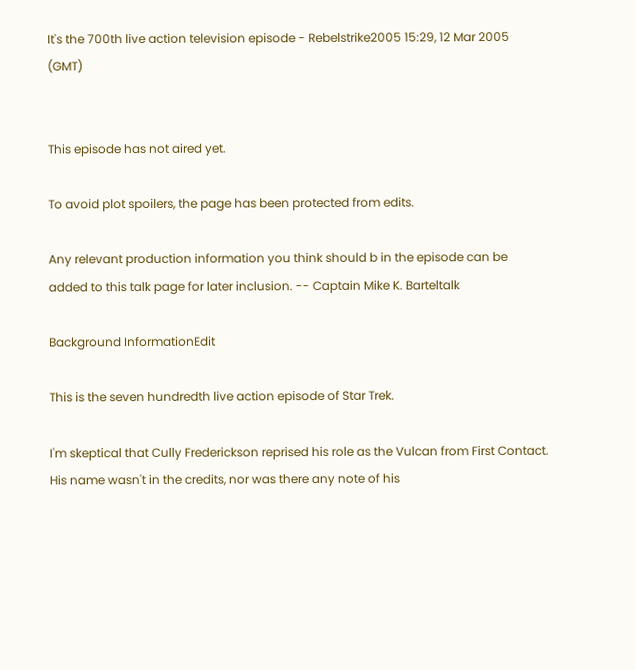It's the 700th live action television episode - Rebelstrike2005 15:29, 12 Mar 2005 (GMT)


This episode has not aired yet.

To avoid plot spoilers, the page has been protected from edits.

Any relevant production information you think should b in the episode can be added to this talk page for later inclusion. -- Captain Mike K. Barteltalk

Background InformationEdit

This is the seven hundredth live action episode of Star Trek.

I'm skeptical that Cully Frederickson reprised his role as the Vulcan from First Contact. His name wasn't in the credits, nor was there any note of his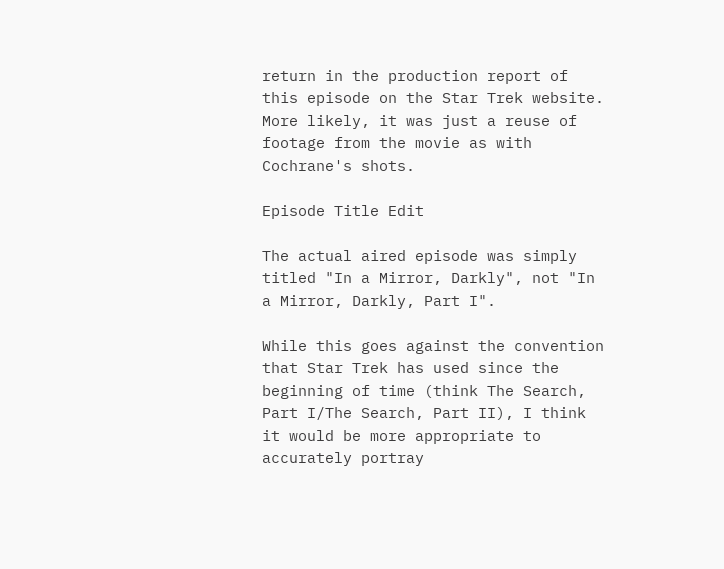return in the production report of this episode on the Star Trek website. More likely, it was just a reuse of footage from the movie as with Cochrane's shots.

Episode Title Edit

The actual aired episode was simply titled "In a Mirror, Darkly", not "In a Mirror, Darkly, Part I".

While this goes against the convention that Star Trek has used since the beginning of time (think The Search, Part I/The Search, Part II), I think it would be more appropriate to accurately portray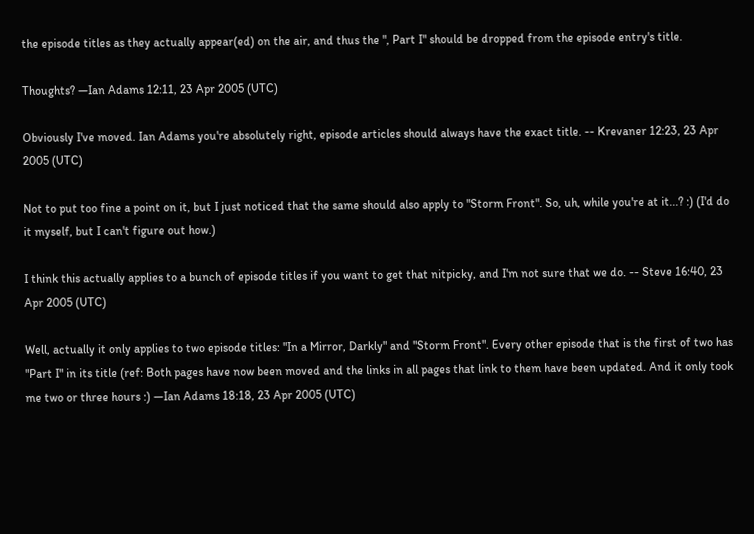the episode titles as they actually appear(ed) on the air, and thus the ", Part I" should be dropped from the episode entry's title.

Thoughts? —Ian Adams 12:11, 23 Apr 2005 (UTC)

Obviously I've moved. Ian Adams you're absolutely right, episode articles should always have the exact title. -- Krevaner 12:23, 23 Apr 2005 (UTC)

Not to put too fine a point on it, but I just noticed that the same should also apply to "Storm Front". So, uh, while you're at it...? :) (I'd do it myself, but I can't figure out how.)

I think this actually applies to a bunch of episode titles if you want to get that nitpicky, and I'm not sure that we do. -- Steve 16:40, 23 Apr 2005 (UTC)

Well, actually it only applies to two episode titles: "In a Mirror, Darkly" and "Storm Front". Every other episode that is the first of two has "Part I" in its title (ref: Both pages have now been moved and the links in all pages that link to them have been updated. And it only took me two or three hours :) —Ian Adams 18:18, 23 Apr 2005 (UTC)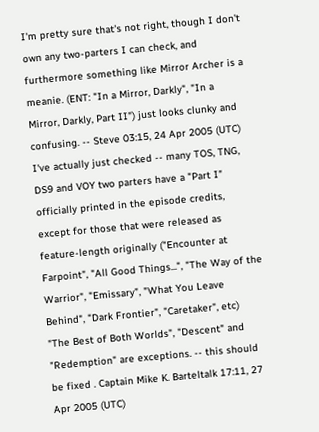I'm pretty sure that's not right, though I don't own any two-parters I can check, and furthermore something like Mirror Archer is a meanie. (ENT: "In a Mirror, Darkly", "In a Mirror, Darkly, Part II") just looks clunky and confusing. -- Steve 03:15, 24 Apr 2005 (UTC)
I've actually just checked -- many TOS, TNG, DS9 and VOY two parters have a "Part I" officially printed in the episode credits, except for those that were released as feature-length originally ("Encounter at Farpoint", "All Good Things...", "The Way of the Warrior", "Emissary", "What You Leave Behind", "Dark Frontier", "Caretaker", etc)
"The Best of Both Worlds", "Descent" and "Redemption" are exceptions. -- this should be fixed . Captain Mike K. Barteltalk 17:11, 27 Apr 2005 (UTC)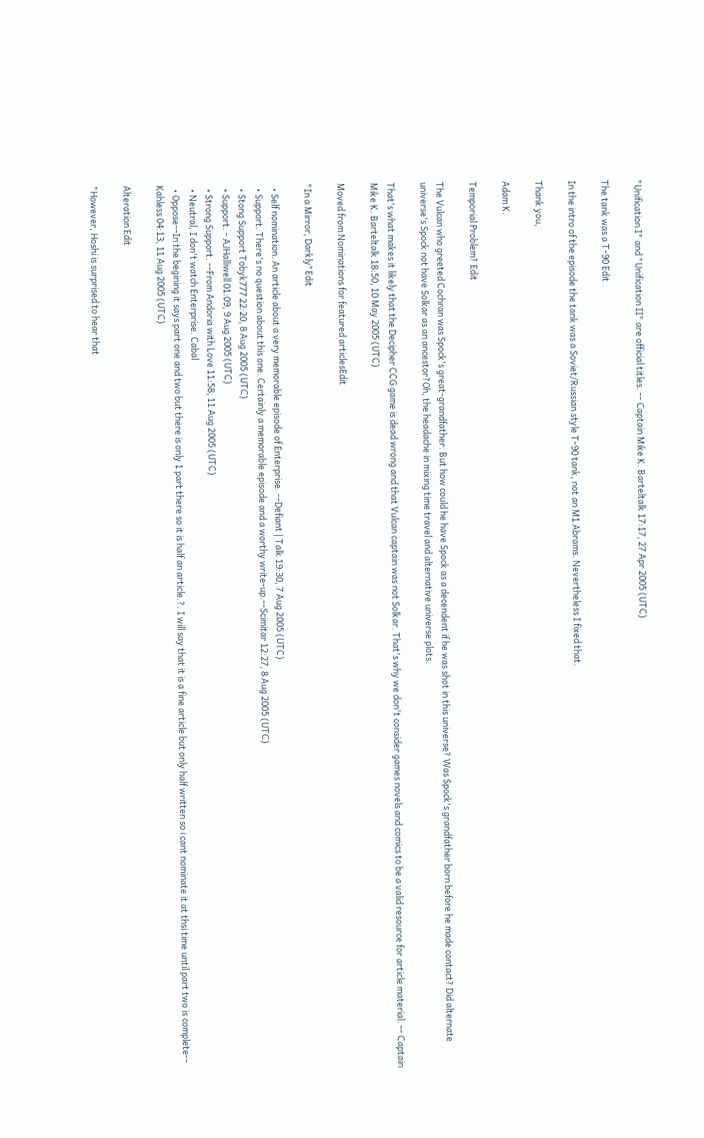"Unification I" and "Unification II" are official titles. -- Captain Mike K. Barteltalk 17:17, 27 Apr 2005 (UTC)

The tank was a T-90 Edit

In the intro of the episode the tank was a Soviet/Russian style T-90 tank, not an M1 Abrams. Nevertheless I fixed that.

Thank you,

Adam K.

Temporial Problem? Edit

The Vulcan who greeted Cochran was Spock's great-grandfather. But how could he have Spock as a decendent if he was shot in this universe? Was Spock's grandfather born before he made contact? Did alternate universe's Spock not have Solkar as an ancestor?Oh, the headache in mixing time travel and alternative universe plots.

That's what makes it likely that the Decipher CCG game is dead wrong and that Vulcan captain was not Solkar. That's why we don't consider games novels and comics to be a valid resource for article material. -- Captain Mike K. Barteltalk 18:50, 10 May 2005 (UTC)

Moved from Nominations for featured articlesEdit

"In a Mirror, Darkly"Edit

  • Self nomination. An article about a very memorable episode of Enterprise. --Defiant | Talk 19:30, 7 Aug 2005 (UTC)
  • Support. There's no question about this one. Certainly a memorable episode and a worthy write-up.--Scimitar 12:27, 8 Aug 2005 (UTC)
  • Stong Support Tobyk777 22:20, 8 Aug 2005 (UTC)
  • Support. - AJHalliwell 01:09, 9 Aug 2005 (UTC)
  • Strong Support. --From Andoria with Love 11:58, 11 Aug 2005 (UTC)
  • Neutral, I don't watch Enterprise. Cabal
  • Oppose--In the begining it says part one and two but there is only 1 part there so it is half an article.?. I will say that it is a fine article but only half written so i cant nominate it at thsi time until part two is complete-- Kahless 04:13, 11 Aug 2005 (UTC)

Alteration Edit

"However, Hoshi is surprised to hear that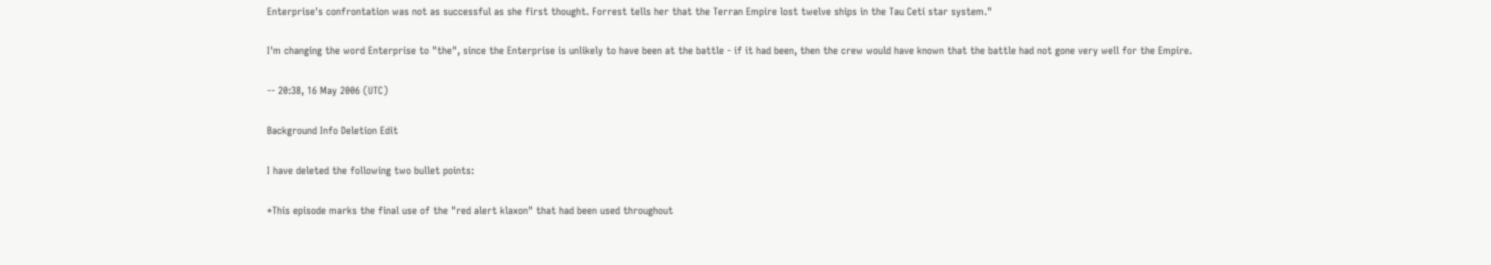Enterprise's confrontation was not as successful as she first thought. Forrest tells her that the Terran Empire lost twelve ships in the Tau Ceti star system."

I'm changing the word Enterprise to "the", since the Enterprise is unlikely to have been at the battle - if it had been, then the crew would have known that the battle had not gone very well for the Empire.

-- 20:38, 16 May 2006 (UTC)

Background Info Deletion Edit

I have deleted the following two bullet points:

*This episode marks the final use of the "red alert klaxon" that had been used throughout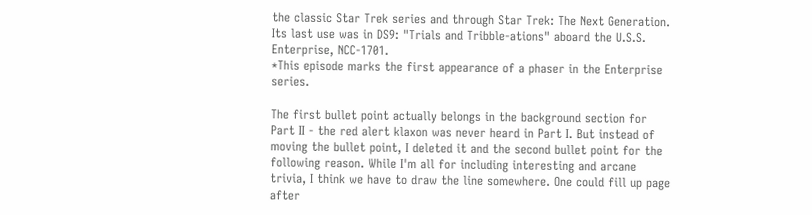the classic Star Trek series and through Star Trek: The Next Generation. Its last use was in DS9: "Trials and Tribble-ations" aboard the U.S.S. Enterprise, NCC-1701.
*This episode marks the first appearance of a phaser in the Enterprise series.

The first bullet point actually belongs in the background section for Part II - the red alert klaxon was never heard in Part I. But instead of moving the bullet point, I deleted it and the second bullet point for the following reason. While I'm all for including interesting and arcane trivia, I think we have to draw the line somewhere. One could fill up page after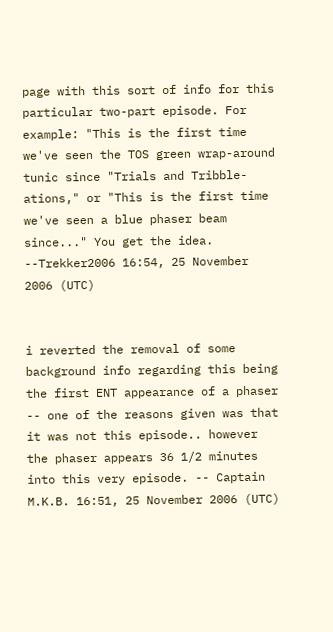page with this sort of info for this particular two-part episode. For example: "This is the first time we've seen the TOS green wrap-around tunic since "Trials and Tribble-ations," or "This is the first time we've seen a blue phaser beam since..." You get the idea. --Trekker2006 16:54, 25 November 2006 (UTC)


i reverted the removal of some background info regarding this being the first ENT appearance of a phaser -- one of the reasons given was that it was not this episode.. however the phaser appears 36 1/2 minutes into this very episode. -- Captain M.K.B. 16:51, 25 November 2006 (UTC)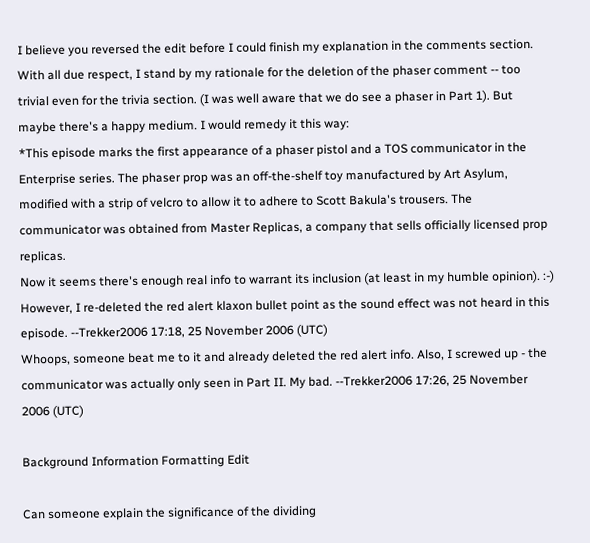I believe you reversed the edit before I could finish my explanation in the comments section. With all due respect, I stand by my rationale for the deletion of the phaser comment -- too trivial even for the trivia section. (I was well aware that we do see a phaser in Part 1). But maybe there's a happy medium. I would remedy it this way:
*This episode marks the first appearance of a phaser pistol and a TOS communicator in the Enterprise series. The phaser prop was an off-the-shelf toy manufactured by Art Asylum, modified with a strip of velcro to allow it to adhere to Scott Bakula's trousers. The communicator was obtained from Master Replicas, a company that sells officially licensed prop replicas.
Now it seems there's enough real info to warrant its inclusion (at least in my humble opinion). :-) However, I re-deleted the red alert klaxon bullet point as the sound effect was not heard in this episode. --Trekker2006 17:18, 25 November 2006 (UTC)
Whoops, someone beat me to it and already deleted the red alert info. Also, I screwed up - the communicator was actually only seen in Part II. My bad. --Trekker2006 17:26, 25 November 2006 (UTC)

Background Information Formatting Edit

Can someone explain the significance of the dividing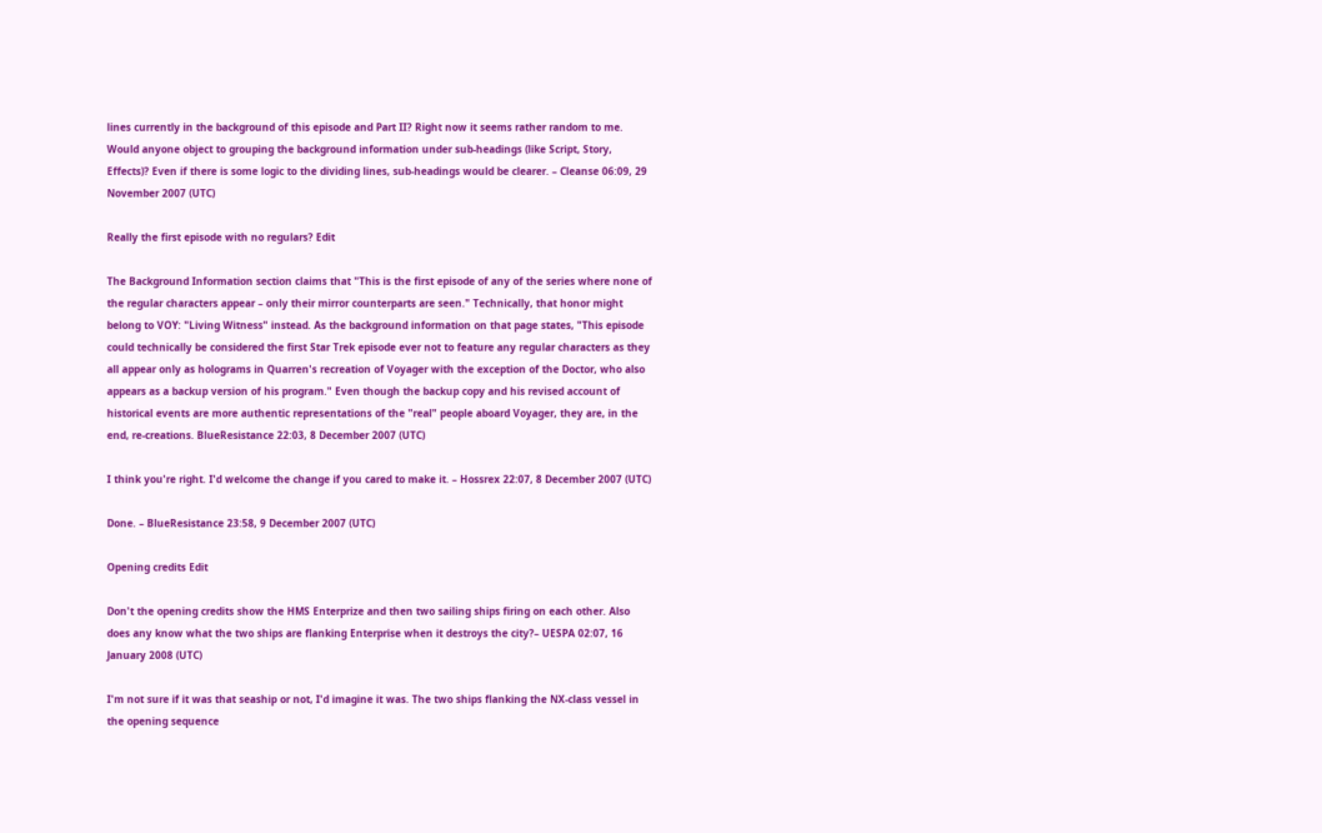lines currently in the background of this episode and Part II? Right now it seems rather random to me. Would anyone object to grouping the background information under sub-headings (like Script, Story, Effects)? Even if there is some logic to the dividing lines, sub-headings would be clearer. – Cleanse 06:09, 29 November 2007 (UTC)

Really the first episode with no regulars? Edit

The Background Information section claims that "This is the first episode of any of the series where none of the regular characters appear – only their mirror counterparts are seen." Technically, that honor might belong to VOY: "Living Witness" instead. As the background information on that page states, "This episode could technically be considered the first Star Trek episode ever not to feature any regular characters as they all appear only as holograms in Quarren's recreation of Voyager with the exception of the Doctor, who also appears as a backup version of his program." Even though the backup copy and his revised account of historical events are more authentic representations of the "real" people aboard Voyager, they are, in the end, re-creations. BlueResistance 22:03, 8 December 2007 (UTC)

I think you're right. I'd welcome the change if you cared to make it. – Hossrex 22:07, 8 December 2007 (UTC)

Done. – BlueResistance 23:58, 9 December 2007 (UTC)

Opening credits Edit

Don't the opening credits show the HMS Enterprize and then two sailing ships firing on each other. Also does any know what the two ships are flanking Enterprise when it destroys the city?– UESPA 02:07, 16 January 2008 (UTC)

I'm not sure if it was that seaship or not, I'd imagine it was. The two ships flanking the NX-class vessel in the opening sequence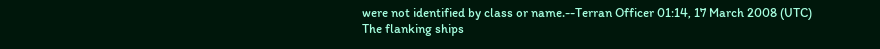were not identified by class or name.--Terran Officer 01:14, 17 March 2008 (UTC)
The flanking ships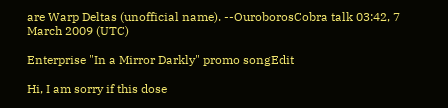are Warp Deltas (unofficial name). --OuroborosCobra talk 03:42, 7 March 2009 (UTC)

Enterprise "In a Mirror Darkly" promo songEdit

Hi, I am sorry if this dose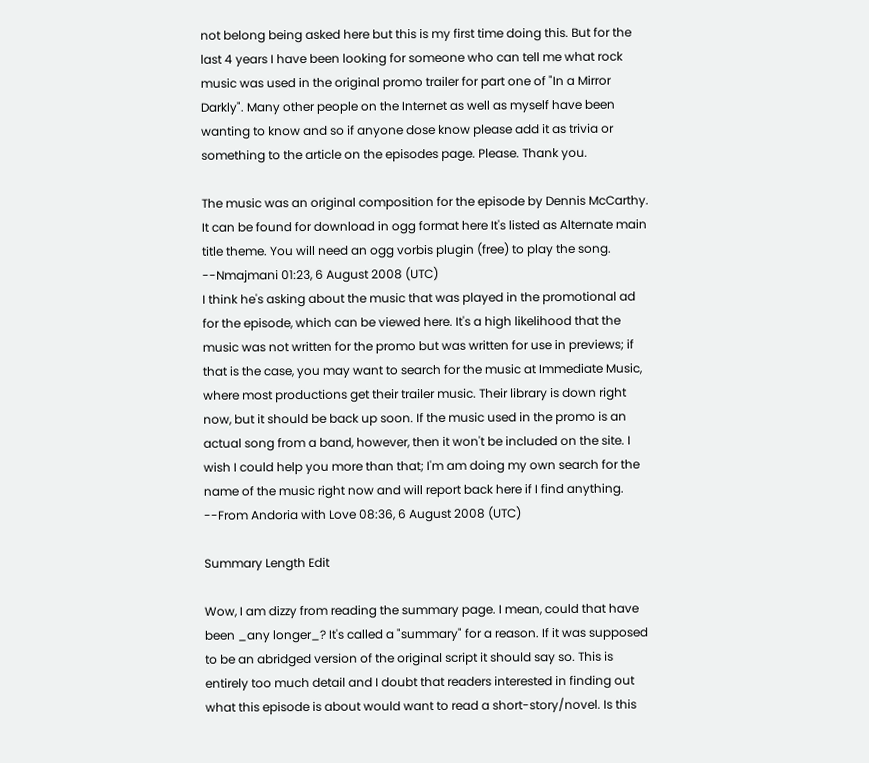not belong being asked here but this is my first time doing this. But for the last 4 years I have been looking for someone who can tell me what rock music was used in the original promo trailer for part one of "In a Mirror Darkly". Many other people on the Internet as well as myself have been wanting to know and so if anyone dose know please add it as trivia or something to the article on the episodes page. Please. Thank you.

The music was an original composition for the episode by Dennis McCarthy. It can be found for download in ogg format here It's listed as Alternate main title theme. You will need an ogg vorbis plugin (free) to play the song. --Nmajmani 01:23, 6 August 2008 (UTC)
I think he's asking about the music that was played in the promotional ad for the episode, which can be viewed here. It's a high likelihood that the music was not written for the promo but was written for use in previews; if that is the case, you may want to search for the music at Immediate Music, where most productions get their trailer music. Their library is down right now, but it should be back up soon. If the music used in the promo is an actual song from a band, however, then it won't be included on the site. I wish I could help you more than that; I'm am doing my own search for the name of the music right now and will report back here if I find anything. --From Andoria with Love 08:36, 6 August 2008 (UTC)

Summary Length Edit

Wow, I am dizzy from reading the summary page. I mean, could that have been _any longer_? It's called a "summary" for a reason. If it was supposed to be an abridged version of the original script it should say so. This is entirely too much detail and I doubt that readers interested in finding out what this episode is about would want to read a short-story/novel. Is this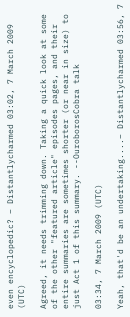even encyclopedic? – Distantlycharmed 03:02, 7 March 2009 (UTC)

Agreed, it needs trimming down. Taking a quick look at some of the other "featured article" episodes pages, and their entire summaries are sometimes shorter (or near in size) to just Act 1 of this summary. --OuroborosCobra talk

03:34, 7 March 2009 (UTC)

Yeah, that'd be an undertaking....– Distantlycharmed 03:56, 7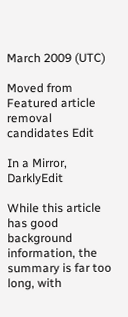March 2009 (UTC)

Moved from Featured article removal candidates Edit

In a Mirror, DarklyEdit

While this article has good background information, the summary is far too long, with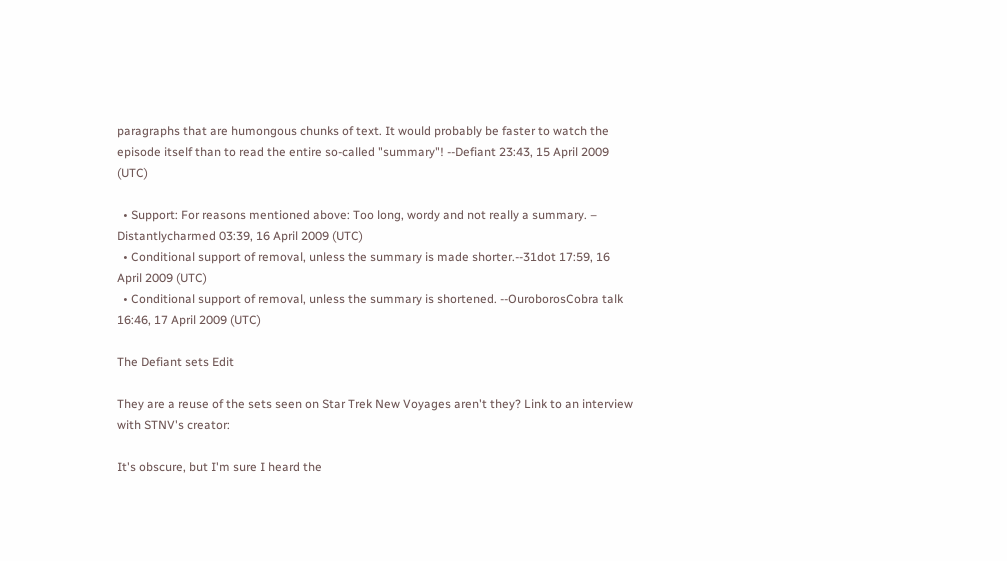paragraphs that are humongous chunks of text. It would probably be faster to watch the episode itself than to read the entire so-called "summary"! --Defiant 23:43, 15 April 2009 (UTC)

  • Support: For reasons mentioned above: Too long, wordy and not really a summary. – Distantlycharmed 03:39, 16 April 2009 (UTC)
  • Conditional support of removal, unless the summary is made shorter.--31dot 17:59, 16 April 2009 (UTC)
  • Conditional support of removal, unless the summary is shortened. --OuroborosCobra talk 16:46, 17 April 2009 (UTC)

The Defiant sets Edit

They are a reuse of the sets seen on Star Trek New Voyages aren't they? Link to an interview with STNV's creator:

It's obscure, but I'm sure I heard the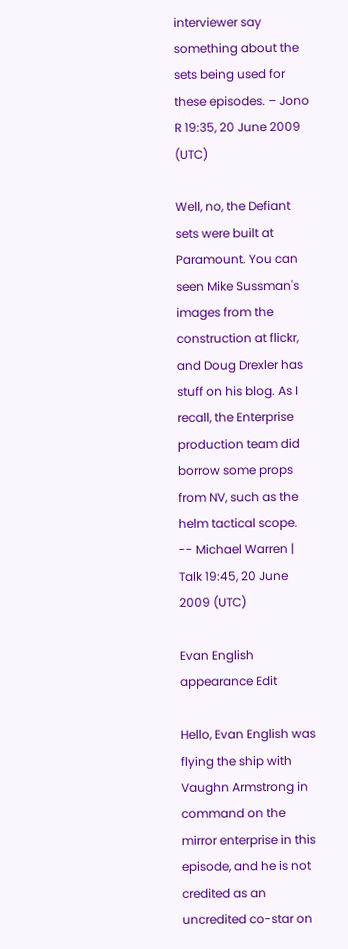interviewer say something about the sets being used for these episodes. – Jono R 19:35, 20 June 2009 (UTC)

Well, no, the Defiant sets were built at Paramount. You can seen Mike Sussman's images from the construction at flickr, and Doug Drexler has stuff on his blog. As I recall, the Enterprise production team did borrow some props from NV, such as the helm tactical scope. -- Michael Warren | Talk 19:45, 20 June 2009 (UTC)

Evan English appearance Edit

Hello, Evan English was flying the ship with Vaughn Armstrong in command on the mirror enterprise in this episode, and he is not credited as an uncredited co-star on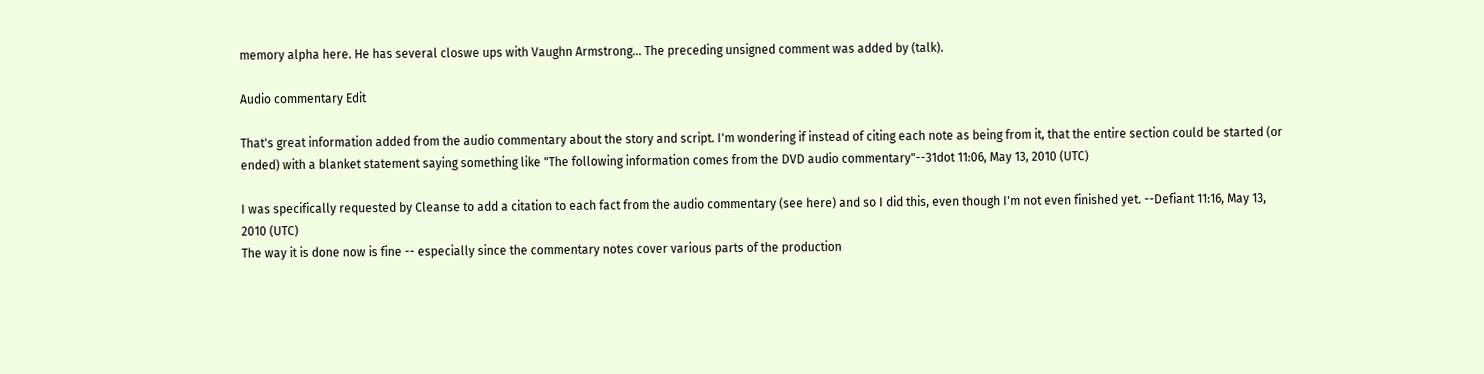memory alpha here. He has several closwe ups with Vaughn Armstrong... The preceding unsigned comment was added by (talk).

Audio commentary Edit

That's great information added from the audio commentary about the story and script. I'm wondering if instead of citing each note as being from it, that the entire section could be started (or ended) with a blanket statement saying something like "The following information comes from the DVD audio commentary"--31dot 11:06, May 13, 2010 (UTC)

I was specifically requested by Cleanse to add a citation to each fact from the audio commentary (see here) and so I did this, even though I'm not even finished yet. --Defiant 11:16, May 13, 2010 (UTC)
The way it is done now is fine -- especially since the commentary notes cover various parts of the production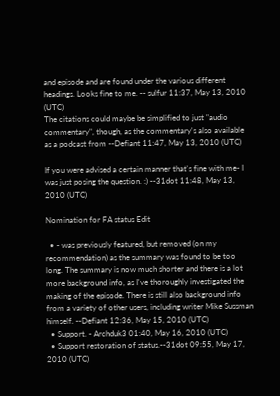and episode and are found under the various different headings. Looks fine to me. -- sulfur 11:37, May 13, 2010 (UTC)
The citations could maybe be simplified to just "audio commentary", though, as the commentary's also available as a podcast from --Defiant 11:47, May 13, 2010 (UTC)

If you were advised a certain manner that's fine with me- I was just posing the question. :) --31dot 11:48, May 13, 2010 (UTC)

Nomination for FA status Edit

  • - was previously featured, but removed (on my recommendation) as the summary was found to be too long. The summary is now much shorter and there is a lot more background info, as I've thoroughly investigated the making of the episode. There is still also background info from a variety of other users, including writer Mike Sussman himself. --Defiant 12:36, May 15, 2010 (UTC)
  • Support. - Archduk3 01:40, May 16, 2010 (UTC)
  • Support restoration of status.--31dot 09:55, May 17, 2010 (UTC)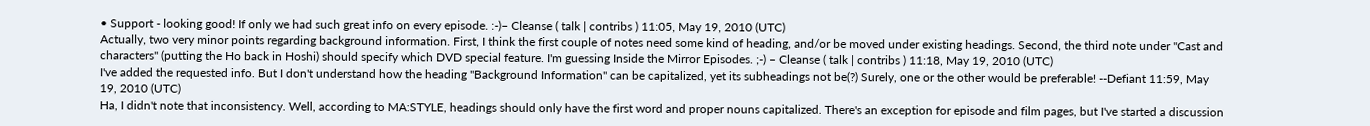• Support - looking good! If only we had such great info on every episode. :-)– Cleanse ( talk | contribs ) 11:05, May 19, 2010 (UTC)
Actually, two very minor points regarding background information. First, I think the first couple of notes need some kind of heading, and/or be moved under existing headings. Second, the third note under "Cast and characters" (putting the Ho back in Hoshi) should specify which DVD special feature. I'm guessing Inside the Mirror Episodes. ;-) – Cleanse ( talk | contribs ) 11:18, May 19, 2010 (UTC)
I've added the requested info. But I don't understand how the heading "Background Information" can be capitalized, yet its subheadings not be(?) Surely, one or the other would be preferable! --Defiant 11:59, May 19, 2010 (UTC)
Ha, I didn't note that inconsistency. Well, according to MA:STYLE, headings should only have the first word and proper nouns capitalized. There's an exception for episode and film pages, but I've started a discussion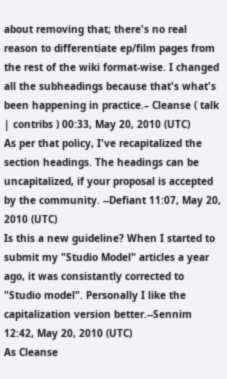about removing that; there's no real reason to differentiate ep/film pages from the rest of the wiki format-wise. I changed all the subheadings because that's what's been happening in practice.– Cleanse ( talk | contribs ) 00:33, May 20, 2010 (UTC)
As per that policy, I've recapitalized the section headings. The headings can be uncapitalized, if your proposal is accepted by the community. --Defiant 11:07, May 20, 2010 (UTC)
Is this a new guideline? When I started to submit my "Studio Model" articles a year ago, it was consistantly corrected to "Studio model". Personally I like the capitalization version better.--Sennim 12:42, May 20, 2010 (UTC)
As Cleanse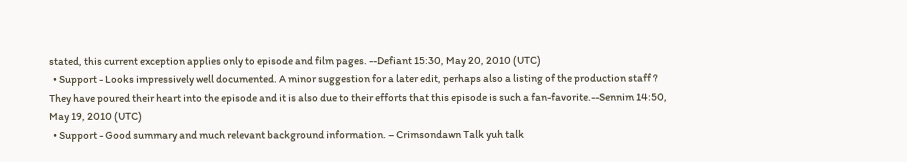stated, this current exception applies only to episode and film pages. --Defiant 15:30, May 20, 2010 (UTC)
  • Support - Looks impressively well documented. A minor suggestion for a later edit, perhaps also a listing of the production staff ? They have poured their heart into the episode and it is also due to their efforts that this episode is such a fan-favorite.--Sennim 14:50, May 19, 2010 (UTC)
  • Support - Good summary and much relevant background information. – Crimsondawn Talk yuh talk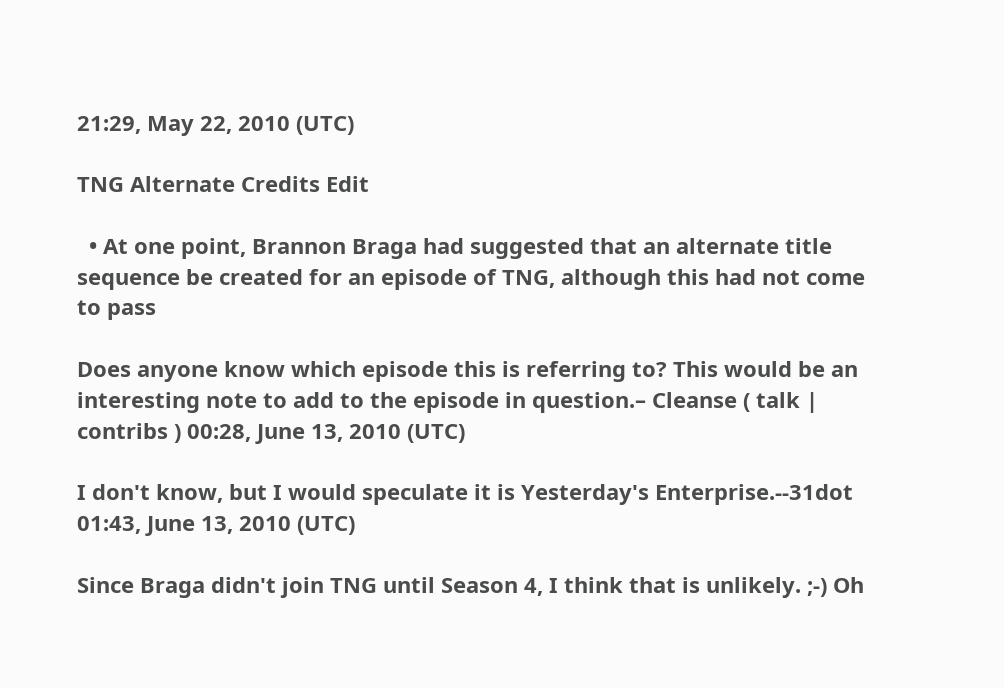21:29, May 22, 2010 (UTC)

TNG Alternate Credits Edit

  • At one point, Brannon Braga had suggested that an alternate title sequence be created for an episode of TNG, although this had not come to pass

Does anyone know which episode this is referring to? This would be an interesting note to add to the episode in question.– Cleanse ( talk | contribs ) 00:28, June 13, 2010 (UTC)

I don't know, but I would speculate it is Yesterday's Enterprise.--31dot 01:43, June 13, 2010 (UTC)

Since Braga didn't join TNG until Season 4, I think that is unlikely. ;-) Oh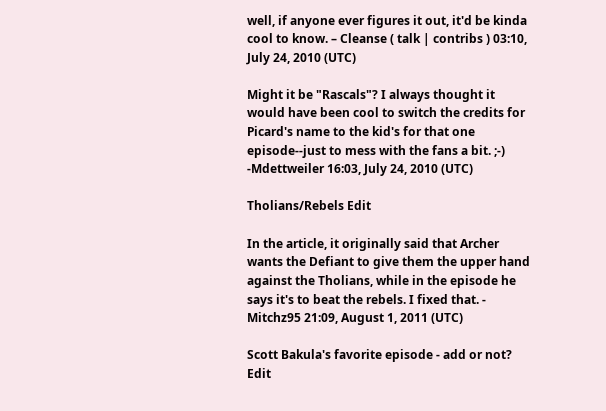well, if anyone ever figures it out, it'd be kinda cool to know. – Cleanse ( talk | contribs ) 03:10, July 24, 2010 (UTC)

Might it be "Rascals"? I always thought it would have been cool to switch the credits for Picard's name to the kid's for that one episode--just to mess with the fans a bit. ;-) -Mdettweiler 16:03, July 24, 2010 (UTC)

Tholians/Rebels Edit

In the article, it originally said that Archer wants the Defiant to give them the upper hand against the Tholians, while in the episode he says it's to beat the rebels. I fixed that. - Mitchz95 21:09, August 1, 2011 (UTC)

Scott Bakula's favorite episode - add or not? Edit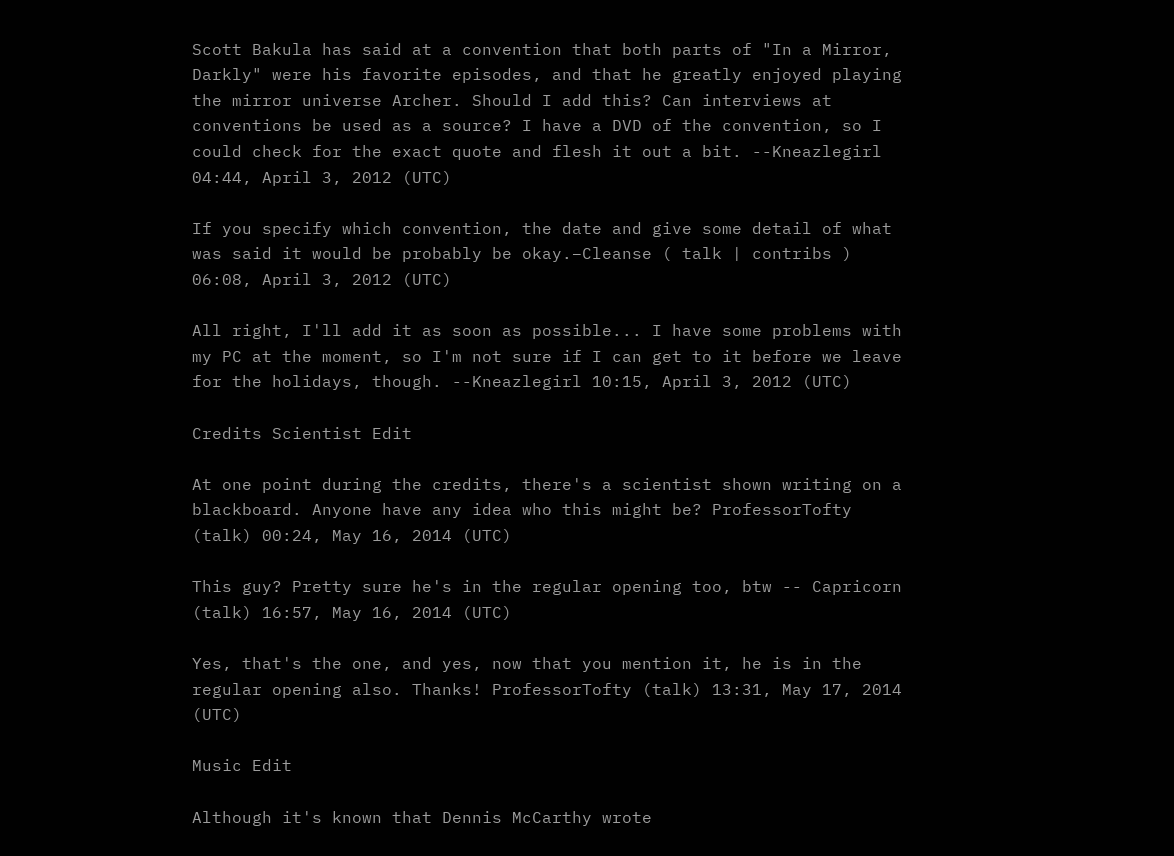Scott Bakula has said at a convention that both parts of "In a Mirror, Darkly" were his favorite episodes, and that he greatly enjoyed playing the mirror universe Archer. Should I add this? Can interviews at conventions be used as a source? I have a DVD of the convention, so I could check for the exact quote and flesh it out a bit. --Kneazlegirl 04:44, April 3, 2012 (UTC)

If you specify which convention, the date and give some detail of what was said it would be probably be okay.–Cleanse ( talk | contribs ) 06:08, April 3, 2012 (UTC)

All right, I'll add it as soon as possible... I have some problems with my PC at the moment, so I'm not sure if I can get to it before we leave for the holidays, though. --Kneazlegirl 10:15, April 3, 2012 (UTC)

Credits Scientist Edit

At one point during the credits, there's a scientist shown writing on a blackboard. Anyone have any idea who this might be? ProfessorTofty (talk) 00:24, May 16, 2014 (UTC)

This guy? Pretty sure he's in the regular opening too, btw -- Capricorn (talk) 16:57, May 16, 2014 (UTC)

Yes, that's the one, and yes, now that you mention it, he is in the regular opening also. Thanks! ProfessorTofty (talk) 13:31, May 17, 2014 (UTC)

Music Edit

Although it's known that Dennis McCarthy wrote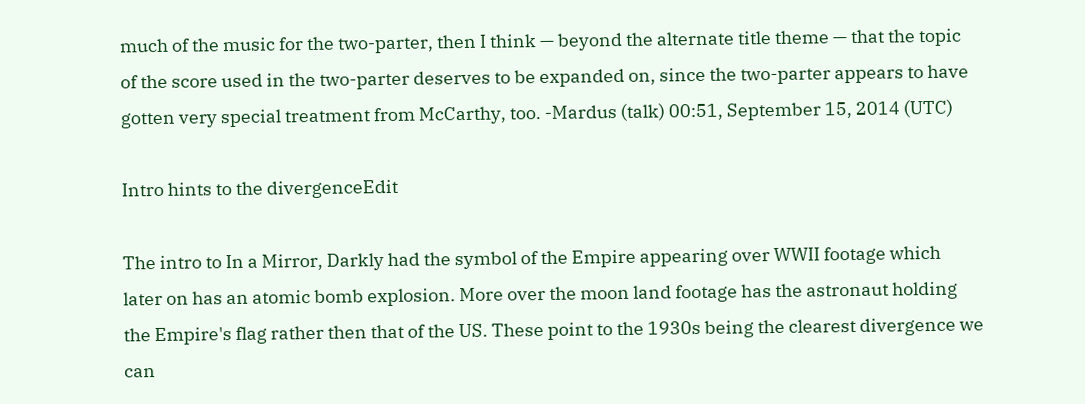much of the music for the two-parter, then I think — beyond the alternate title theme — that the topic of the score used in the two-parter deserves to be expanded on, since the two-parter appears to have gotten very special treatment from McCarthy, too. -Mardus (talk) 00:51, September 15, 2014 (UTC)

Intro hints to the divergenceEdit

The intro to In a Mirror, Darkly had the symbol of the Empire appearing over WWII footage which later on has an atomic bomb explosion. More over the moon land footage has the astronaut holding the Empire's flag rather then that of the US. These point to the 1930s being the clearest divergence we can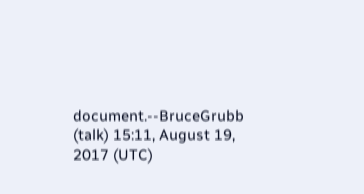document.--BruceGrubb (talk) 15:11, August 19, 2017 (UTC)